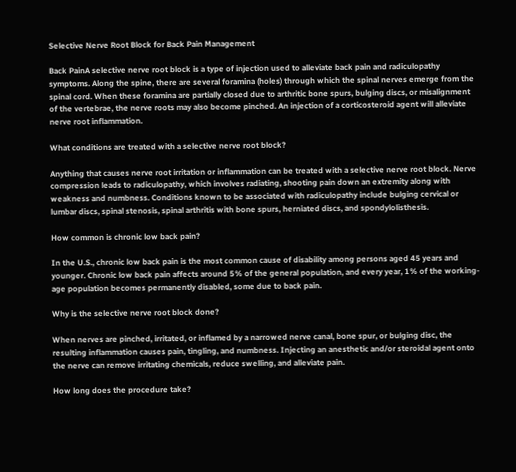Selective Nerve Root Block for Back Pain Management

Back PainA selective nerve root block is a type of injection used to alleviate back pain and radiculopathy symptoms. Along the spine, there are several foramina (holes) through which the spinal nerves emerge from the spinal cord. When these foramina are partially closed due to arthritic bone spurs, bulging discs, or misalignment of the vertebrae, the nerve roots may also become pinched. An injection of a corticosteroid agent will alleviate nerve root inflammation.

What conditions are treated with a selective nerve root block?

Anything that causes nerve root irritation or inflammation can be treated with a selective nerve root block. Nerve compression leads to radiculopathy, which involves radiating, shooting pain down an extremity along with weakness and numbness. Conditions known to be associated with radiculopathy include bulging cervical or lumbar discs, spinal stenosis, spinal arthritis with bone spurs, herniated discs, and spondylolisthesis.

How common is chronic low back pain?

In the U.S., chronic low back pain is the most common cause of disability among persons aged 45 years and younger. Chronic low back pain affects around 5% of the general population, and every year, 1% of the working-age population becomes permanently disabled, some due to back pain.

Why is the selective nerve root block done?

When nerves are pinched, irritated, or inflamed by a narrowed nerve canal, bone spur, or bulging disc, the resulting inflammation causes pain, tingling, and numbness. Injecting an anesthetic and/or steroidal agent onto the nerve can remove irritating chemicals, reduce swelling, and alleviate pain.

How long does the procedure take?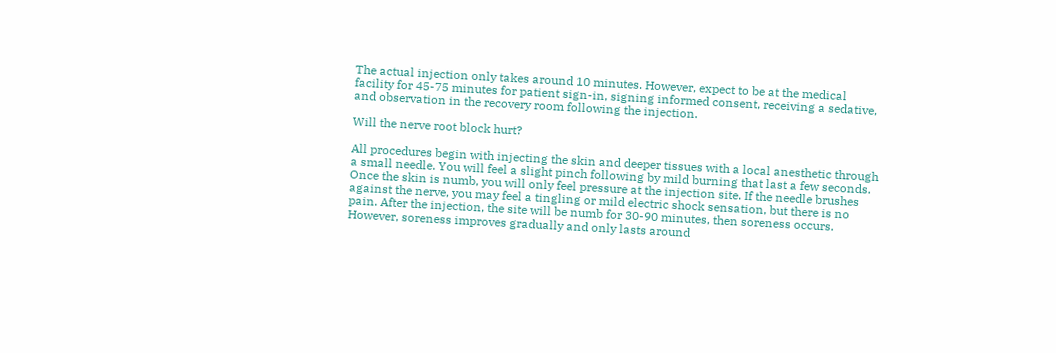The actual injection only takes around 10 minutes. However, expect to be at the medical facility for 45-75 minutes for patient sign-in, signing informed consent, receiving a sedative, and observation in the recovery room following the injection.

Will the nerve root block hurt?

All procedures begin with injecting the skin and deeper tissues with a local anesthetic through a small needle. You will feel a slight pinch following by mild burning that last a few seconds. Once the skin is numb, you will only feel pressure at the injection site. If the needle brushes against the nerve, you may feel a tingling or mild electric shock sensation, but there is no pain. After the injection, the site will be numb for 30-90 minutes, then soreness occurs. However, soreness improves gradually and only lasts around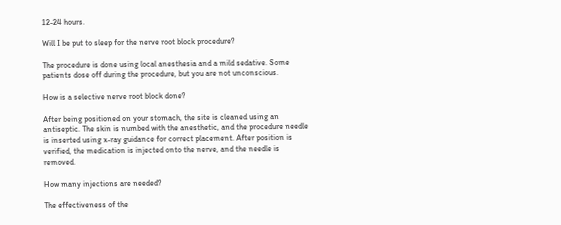12-24 hours.

Will I be put to sleep for the nerve root block procedure?

The procedure is done using local anesthesia and a mild sedative. Some patients dose off during the procedure, but you are not unconscious.

How is a selective nerve root block done?

After being positioned on your stomach, the site is cleaned using an antiseptic. The skin is numbed with the anesthetic, and the procedure needle is inserted using x-ray guidance for correct placement. After position is verified, the medication is injected onto the nerve, and the needle is removed.

How many injections are needed?

The effectiveness of the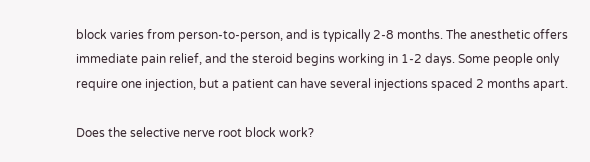block varies from person-to-person, and is typically 2-8 months. The anesthetic offers immediate pain relief, and the steroid begins working in 1-2 days. Some people only require one injection, but a patient can have several injections spaced 2 months apart.

Does the selective nerve root block work?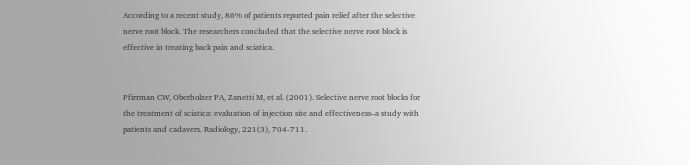According to a recent study, 86% of patients reported pain relief after the selective nerve root block. The researchers concluded that the selective nerve root block is effective in treating back pain and sciatica.


Pfirrman CW, Oberholzer PA, Zanetti M, et al. (2001). Selective nerve root blocks for the treatment of sciatica: evaluation of injection site and effectiveness–a study with patients and cadavers. Radiology, 221(3), 704-711.